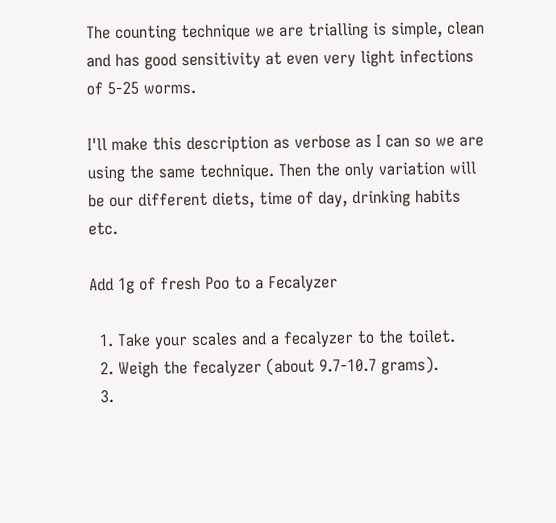The counting technique we are trialling is simple, clean and has good sensitivity at even very light infections of 5-25 worms.

I'll make this description as verbose as I can so we are using the same technique. Then the only variation will be our different diets, time of day, drinking habits etc.

Add 1g of fresh Poo to a Fecalyzer

  1. Take your scales and a fecalyzer to the toilet.
  2. Weigh the fecalyzer (about 9.7-10.7 grams).
  3.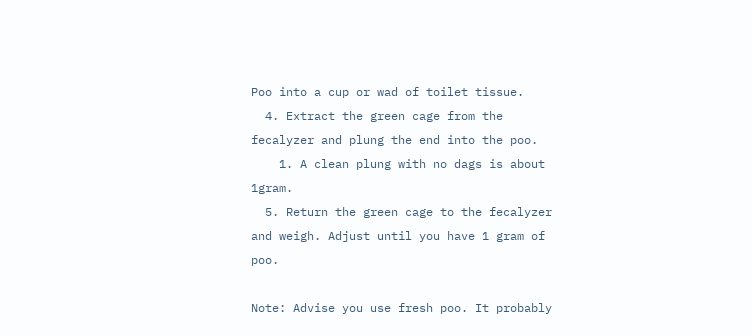Poo into a cup or wad of toilet tissue.
  4. Extract the green cage from the fecalyzer and plung the end into the poo.
    1. A clean plung with no dags is about 1gram.
  5. Return the green cage to the fecalyzer and weigh. Adjust until you have 1 gram of poo.

Note: Advise you use fresh poo. It probably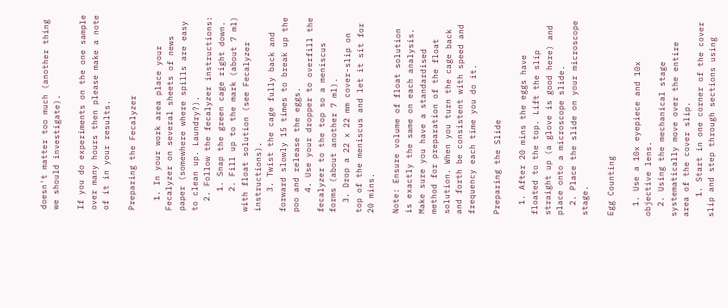doesn't matter too much (another thing we should investigate).

If you do experiments on the one sample over many hours then please make a note of it in your results.

Preparing the Fecalyzer

  1. In your work area place your Fecalyzer on several sheets of news paper (somewhere where spills are easy to clean up. Laundry?).
  2. Follow the fecalyzer instructions:
    1. Snap the green cage right down.
    2. Fill up to the mark (about 7 ml) with float solution (see Fecalyzer instructions).
    3. Twist the cage fully back and forward slowly 15 times to break up the poo and release the eggs.
    4. Use your dropper to overfill the fecalyzer to the top so a meniscus forms (about another 7 ml).
  3. Drop a 22 x 22 mm cover-slip on top of the meniscus and let it sit for 20 mins.

Note: Ensure volume of float solution is exactly the same on each analysis. Make sure you have a standardised method for preparation of the float solution. When you turn the cage back and forth be consistent with speed and frequency each time you do it.

Preparing the Slide

  1. After 20 mins the eggs have floated to the top. Lift the slip straight up (a glove is good here) and place onto a microscope slide.
  2. Place the slide on your microscope stage.

Egg Counting

  1. Use a 10x eyepiece and 10x objective lens.
  2. Using the mechanical stage systematically move over the entire area of the cover slip.
    1. Start in one corner of the cover slip and step through sections using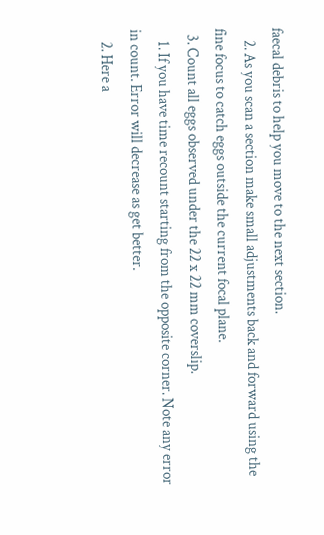faecal debris to help you move to the next section.
    2. As you scan a section make small adjustments back and forward using the fine focus to catch eggs outside the current focal plane.
  3. Count all eggs observed under the 22 x 22 mm coverslip.
    1. If you have time recount starting from the opposite corner. Note any error in count. Error will decrease as get better.
    2. Here a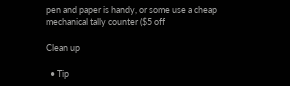pen and paper is handy, or some use a cheap mechanical tally counter ($5 off

Clean up

  • Tip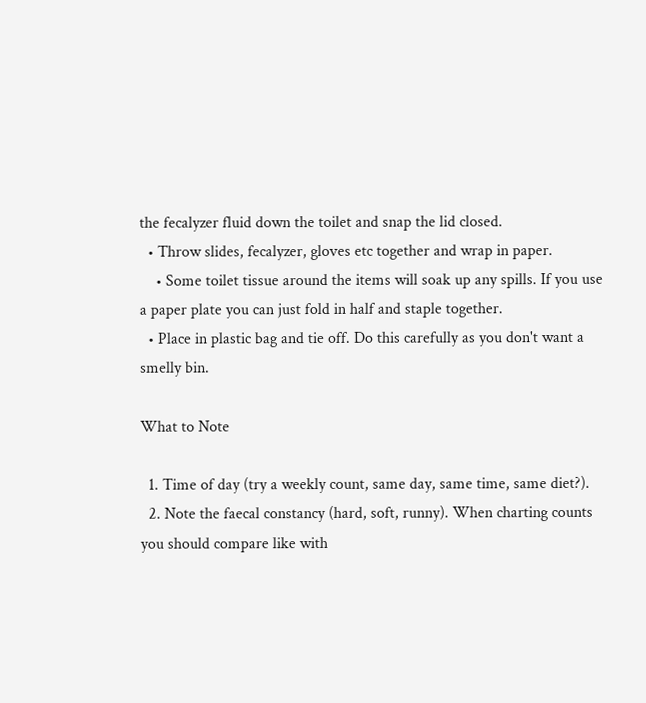the fecalyzer fluid down the toilet and snap the lid closed.
  • Throw slides, fecalyzer, gloves etc together and wrap in paper.
    • Some toilet tissue around the items will soak up any spills. If you use a paper plate you can just fold in half and staple together.
  • Place in plastic bag and tie off. Do this carefully as you don't want a smelly bin.

What to Note

  1. Time of day (try a weekly count, same day, same time, same diet?).
  2. Note the faecal constancy (hard, soft, runny). When charting counts you should compare like with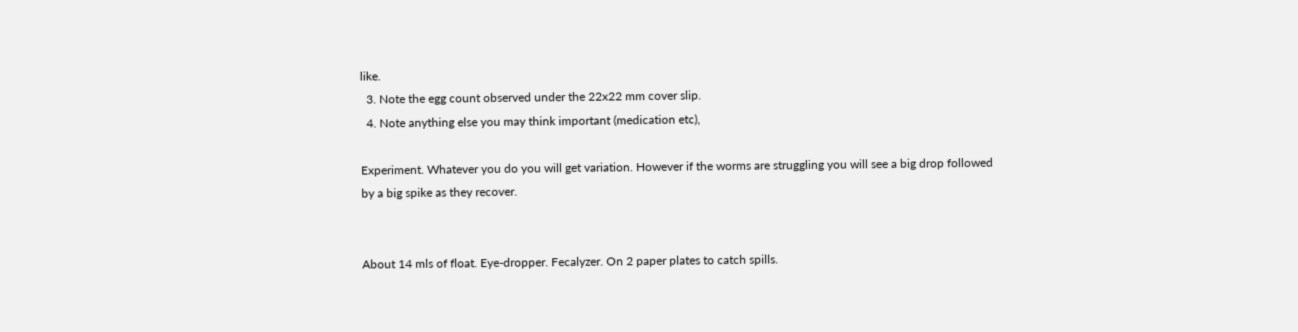like.
  3. Note the egg count observed under the 22x22 mm cover slip.
  4. Note anything else you may think important (medication etc),

Experiment. Whatever you do you will get variation. However if the worms are struggling you will see a big drop followed by a big spike as they recover.


About 14 mls of float. Eye-dropper. Fecalyzer. On 2 paper plates to catch spills.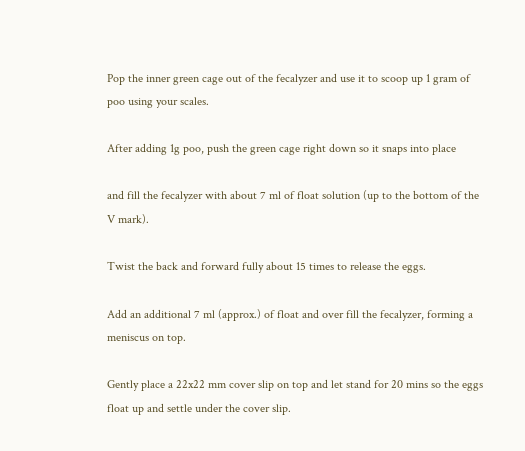Pop the inner green cage out of the fecalyzer and use it to scoop up 1 gram of poo using your scales.

After adding 1g poo, push the green cage right down so it snaps into place

and fill the fecalyzer with about 7 ml of float solution (up to the bottom of the V mark).

Twist the back and forward fully about 15 times to release the eggs.

Add an additional 7 ml (approx.) of float and over fill the fecalyzer, forming a meniscus on top.

Gently place a 22x22 mm cover slip on top and let stand for 20 mins so the eggs float up and settle under the cover slip.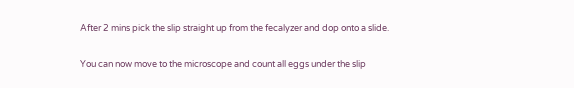After 2 mins pick the slip straight up from the fecalyzer and dop onto a slide.

You can now move to the microscope and count all eggs under the slip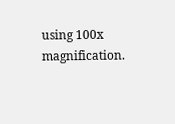using 100x magnification.